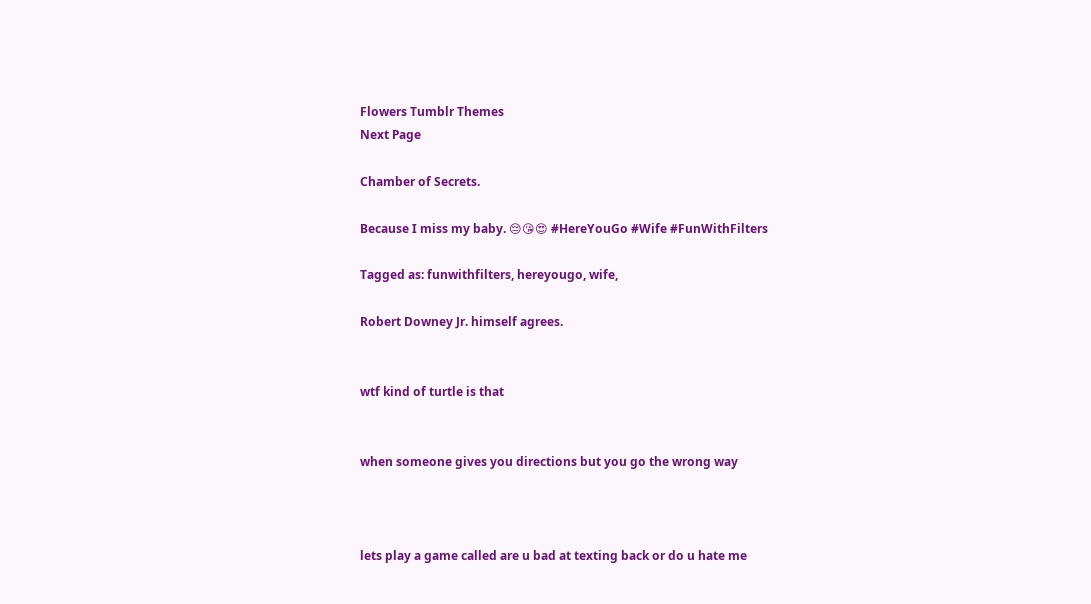Flowers Tumblr Themes
Next Page

Chamber of Secrets.

Because I miss my baby. 😔😘😍 #HereYouGo #Wife #FunWithFilters

Tagged as: funwithfilters, hereyougo, wife,

Robert Downey Jr. himself agrees.


wtf kind of turtle is that


when someone gives you directions but you go the wrong way



lets play a game called are u bad at texting back or do u hate me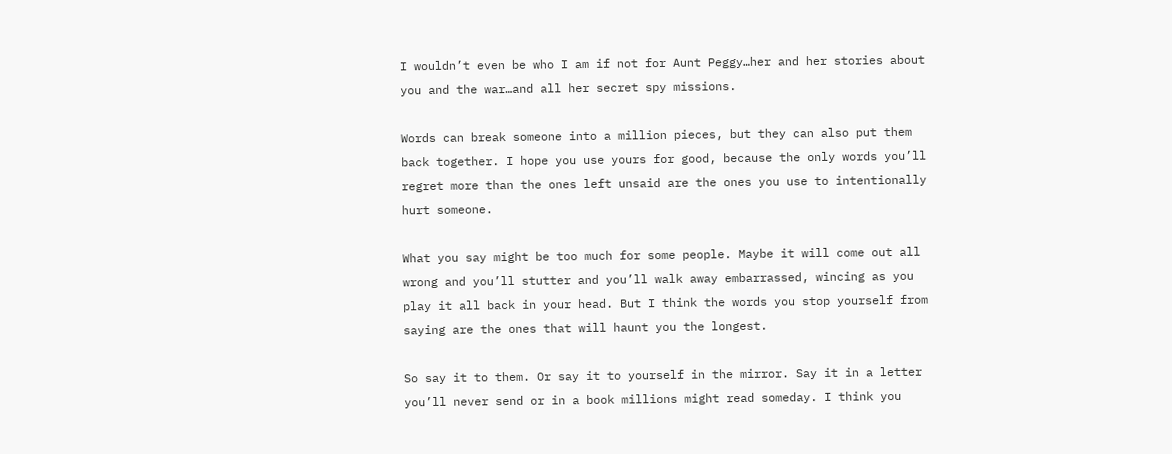I wouldn’t even be who I am if not for Aunt Peggy…her and her stories about you and the war…and all her secret spy missions.

Words can break someone into a million pieces, but they can also put them back together. I hope you use yours for good, because the only words you’ll regret more than the ones left unsaid are the ones you use to intentionally hurt someone.

What you say might be too much for some people. Maybe it will come out all wrong and you’ll stutter and you’ll walk away embarrassed, wincing as you play it all back in your head. But I think the words you stop yourself from saying are the ones that will haunt you the longest.

So say it to them. Or say it to yourself in the mirror. Say it in a letter you’ll never send or in a book millions might read someday. I think you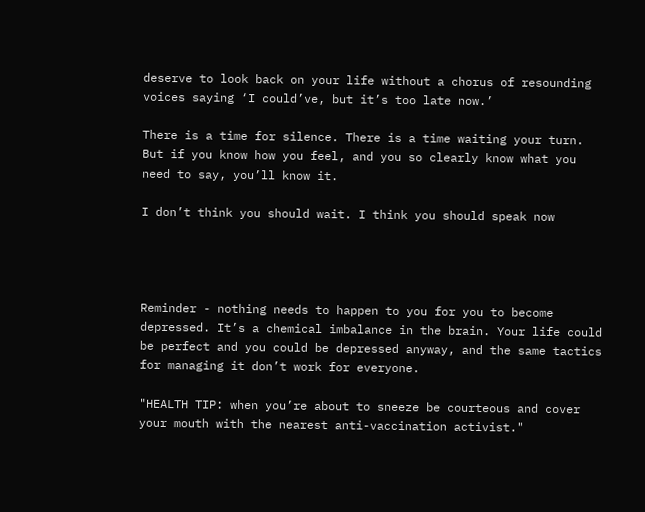deserve to look back on your life without a chorus of resounding voices saying ‘I could’ve, but it’s too late now.’

There is a time for silence. There is a time waiting your turn. But if you know how you feel, and you so clearly know what you need to say, you’ll know it.

I don’t think you should wait. I think you should speak now




Reminder - nothing needs to happen to you for you to become depressed. It’s a chemical imbalance in the brain. Your life could be perfect and you could be depressed anyway, and the same tactics for managing it don’t work for everyone.

"HEALTH TIP: when you’re about to sneeze be courteous and cover your mouth with the nearest anti-vaccination activist."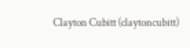Clayton Cubitt (claytoncubitt)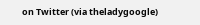on Twitter (via theladygoogle)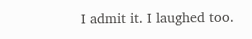I admit it. I laughed too.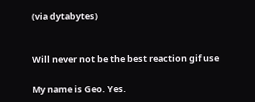(via dytabytes)


Will never not be the best reaction gif use

My name is Geo. Yes.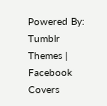Powered By: Tumblr Themes | Facebook Covers